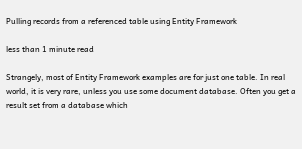Pulling records from a referenced table using Entity Framework

less than 1 minute read

Strangely, most of Entity Framework examples are for just one table. In real world, it is very rare, unless you use some document database. Often you get a result set from a database which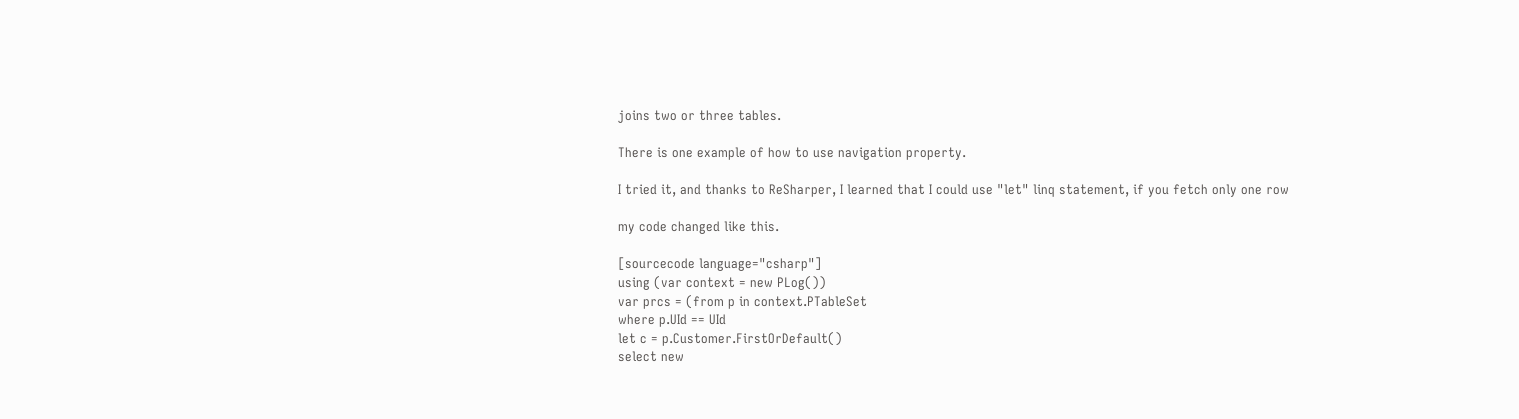joins two or three tables.

There is one example of how to use navigation property.

I tried it, and thanks to ReSharper, I learned that I could use "let" linq statement, if you fetch only one row

my code changed like this.

[sourcecode language="csharp"]
using (var context = new PLog())
var prcs = (from p in context.PTableSet
where p.UId == UId
let c = p.Customer.FirstOrDefault()
select new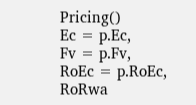Pricing()
Ec = p.Ec,
Fv = p.Fv,
RoEc = p.RoEc,
RoRwa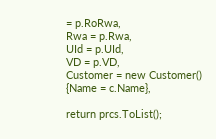= p.RoRwa,
Rwa = p.Rwa,
UId = p.UId,
VD = p.VD,
Customer = new Customer() {Name = c.Name},

return prcs.ToList();